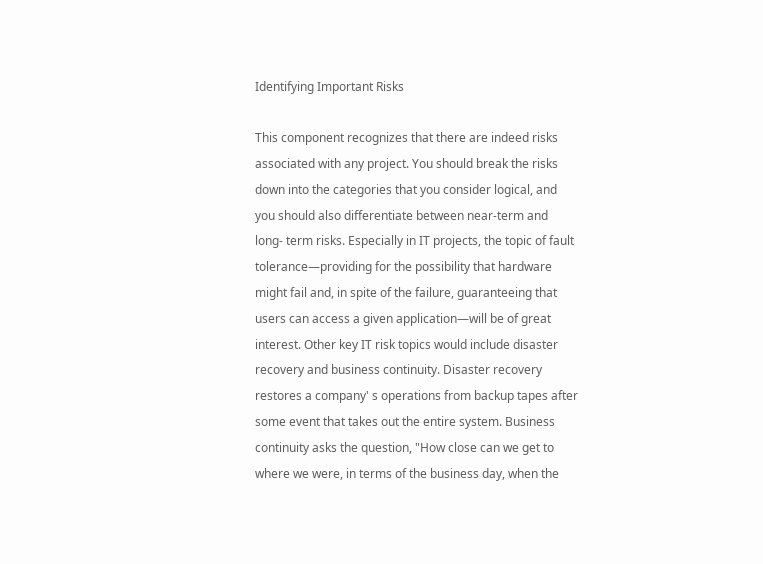Identifying Important Risks

This component recognizes that there are indeed risks associated with any project. You should break the risks down into the categories that you consider logical, and you should also differentiate between near-term and long- term risks. Especially in IT projects, the topic of fault tolerance—providing for the possibility that hardware might fail and, in spite of the failure, guaranteeing that users can access a given application—will be of great interest. Other key IT risk topics would include disaster recovery and business continuity. Disaster recovery restores a company' s operations from backup tapes after some event that takes out the entire system. Business continuity asks the question, "How close can we get to where we were, in terms of the business day, when the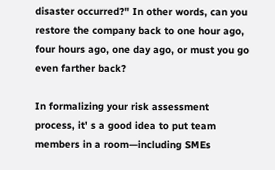disaster occurred?" In other words, can you restore the company back to one hour ago, four hours ago, one day ago, or must you go even farther back?

In formalizing your risk assessment process, it' s a good idea to put team members in a room—including SMEs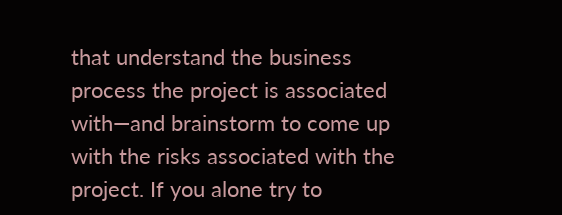that understand the business process the project is associated with—and brainstorm to come up with the risks associated with the project. If you alone try to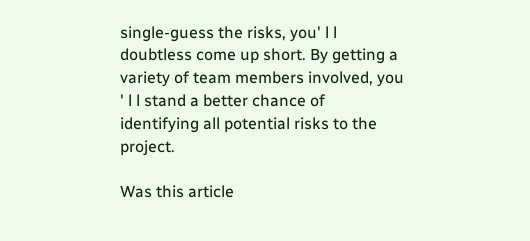single-guess the risks, you' l l doubtless come up short. By getting a variety of team members involved, you ' l l stand a better chance of identifying all potential risks to the project.

Was this article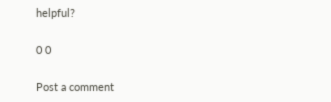helpful?

0 0

Post a comment